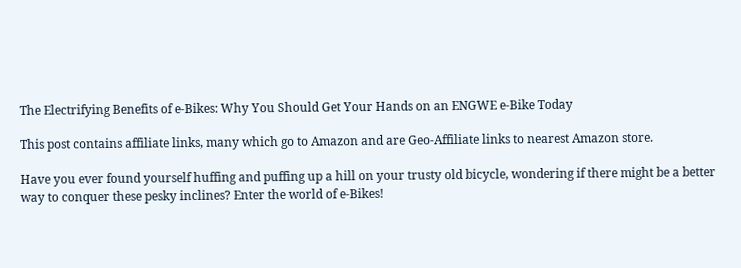The Electrifying Benefits of e-Bikes: Why You Should Get Your Hands on an ENGWE e-Bike Today

This post contains affiliate links, many which go to Amazon and are Geo-Affiliate links to nearest Amazon store.

Have you ever found yourself huffing and puffing up a hill on your trusty old bicycle, wondering if there might be a better way to conquer these pesky inclines? Enter the world of e-Bikes!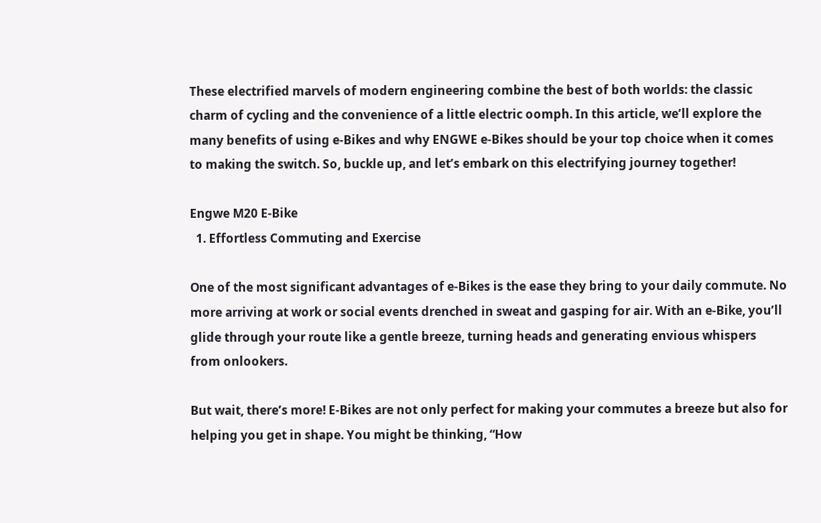These electrified marvels of modern engineering combine the best of both worlds: the classic charm of cycling and the convenience of a little electric oomph. In this article, we’ll explore the many benefits of using e-Bikes and why ENGWE e-Bikes should be your top choice when it comes to making the switch. So, buckle up, and let’s embark on this electrifying journey together!

Engwe M20 E-Bike
  1. Effortless Commuting and Exercise

One of the most significant advantages of e-Bikes is the ease they bring to your daily commute. No more arriving at work or social events drenched in sweat and gasping for air. With an e-Bike, you’ll glide through your route like a gentle breeze, turning heads and generating envious whispers from onlookers.

But wait, there’s more! E-Bikes are not only perfect for making your commutes a breeze but also for helping you get in shape. You might be thinking, “How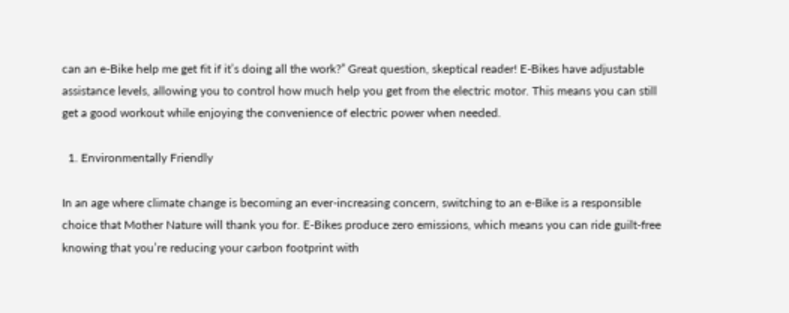can an e-Bike help me get fit if it’s doing all the work?” Great question, skeptical reader! E-Bikes have adjustable assistance levels, allowing you to control how much help you get from the electric motor. This means you can still get a good workout while enjoying the convenience of electric power when needed.

  1. Environmentally Friendly

In an age where climate change is becoming an ever-increasing concern, switching to an e-Bike is a responsible choice that Mother Nature will thank you for. E-Bikes produce zero emissions, which means you can ride guilt-free knowing that you’re reducing your carbon footprint with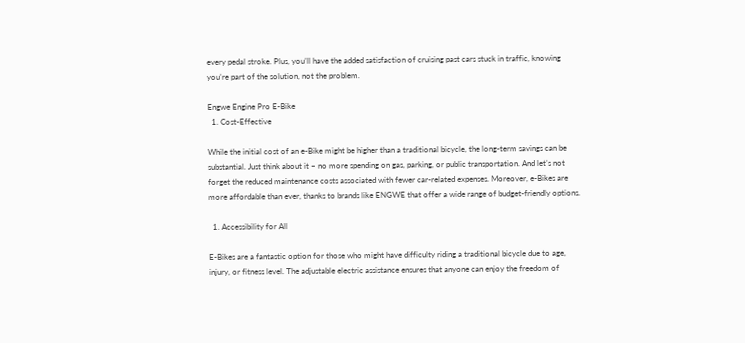every pedal stroke. Plus, you’ll have the added satisfaction of cruising past cars stuck in traffic, knowing you’re part of the solution, not the problem.

Engwe Engine Pro E-Bike
  1. Cost-Effective

While the initial cost of an e-Bike might be higher than a traditional bicycle, the long-term savings can be substantial. Just think about it – no more spending on gas, parking, or public transportation. And let’s not forget the reduced maintenance costs associated with fewer car-related expenses. Moreover, e-Bikes are more affordable than ever, thanks to brands like ENGWE that offer a wide range of budget-friendly options.

  1. Accessibility for All

E-Bikes are a fantastic option for those who might have difficulty riding a traditional bicycle due to age, injury, or fitness level. The adjustable electric assistance ensures that anyone can enjoy the freedom of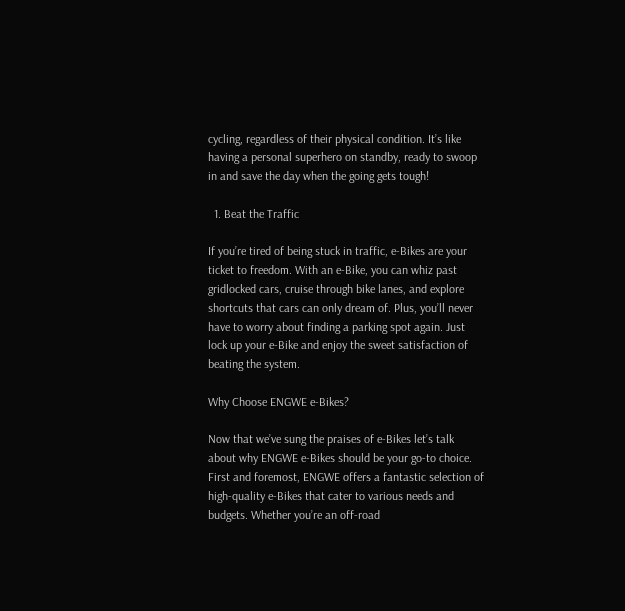cycling, regardless of their physical condition. It’s like having a personal superhero on standby, ready to swoop in and save the day when the going gets tough!

  1. Beat the Traffic

If you’re tired of being stuck in traffic, e-Bikes are your ticket to freedom. With an e-Bike, you can whiz past gridlocked cars, cruise through bike lanes, and explore shortcuts that cars can only dream of. Plus, you’ll never have to worry about finding a parking spot again. Just lock up your e-Bike and enjoy the sweet satisfaction of beating the system.

Why Choose ENGWE e-Bikes?

Now that we’ve sung the praises of e-Bikes let’s talk about why ENGWE e-Bikes should be your go-to choice. First and foremost, ENGWE offers a fantastic selection of high-quality e-Bikes that cater to various needs and budgets. Whether you’re an off-road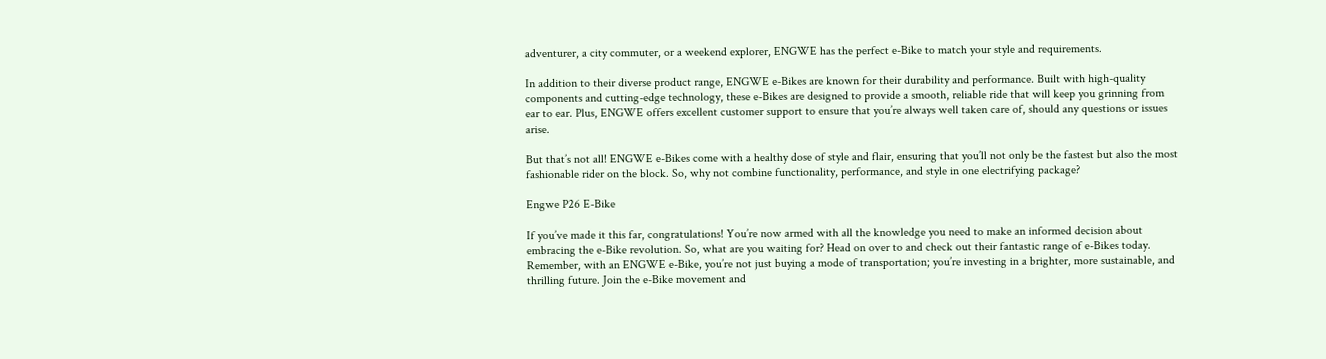adventurer, a city commuter, or a weekend explorer, ENGWE has the perfect e-Bike to match your style and requirements.

In addition to their diverse product range, ENGWE e-Bikes are known for their durability and performance. Built with high-quality components and cutting-edge technology, these e-Bikes are designed to provide a smooth, reliable ride that will keep you grinning from ear to ear. Plus, ENGWE offers excellent customer support to ensure that you’re always well taken care of, should any questions or issues arise.

But that’s not all! ENGWE e-Bikes come with a healthy dose of style and flair, ensuring that you’ll not only be the fastest but also the most fashionable rider on the block. So, why not combine functionality, performance, and style in one electrifying package?

Engwe P26 E-Bike

If you’ve made it this far, congratulations! You’re now armed with all the knowledge you need to make an informed decision about embracing the e-Bike revolution. So, what are you waiting for? Head on over to and check out their fantastic range of e-Bikes today. Remember, with an ENGWE e-Bike, you’re not just buying a mode of transportation; you’re investing in a brighter, more sustainable, and thrilling future. Join the e-Bike movement and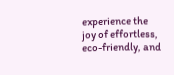experience the joy of effortless, eco-friendly, and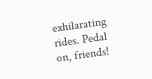exhilarating rides. Pedal on, friends!